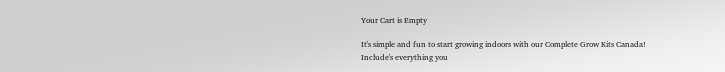Your Cart is Empty

It's simple and fun to start growing indoors with our Complete Grow Kits Canada! Include's everything you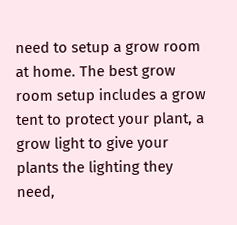need to setup a grow room at home. The best grow room setup includes a grow tent to protect your plant, a grow light to give your plants the lighting they need,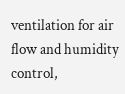ventilation for air flow and humidity control,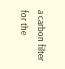a carbon filter for the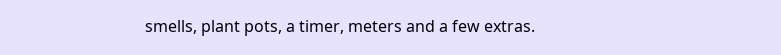smells, plant pots, a timer, meters and a few extras.